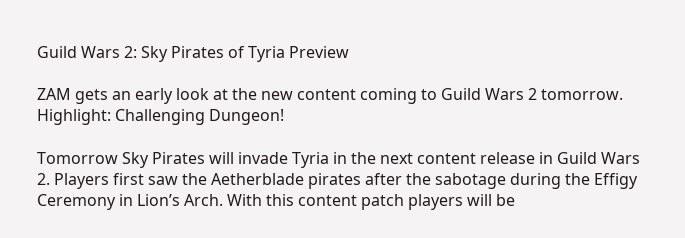Guild Wars 2: Sky Pirates of Tyria Preview

ZAM gets an early look at the new content coming to Guild Wars 2 tomorrow. Highlight: Challenging Dungeon!

Tomorrow Sky Pirates will invade Tyria in the next content release in Guild Wars 2. Players first saw the Aetherblade pirates after the sabotage during the Effigy Ceremony in Lion’s Arch. With this content patch players will be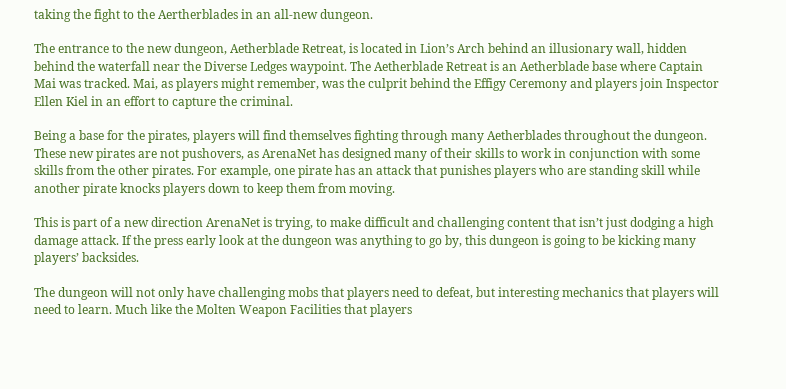taking the fight to the Aertherblades in an all-new dungeon.

The entrance to the new dungeon, Aetherblade Retreat, is located in Lion’s Arch behind an illusionary wall, hidden behind the waterfall near the Diverse Ledges waypoint. The Aetherblade Retreat is an Aetherblade base where Captain Mai was tracked. Mai, as players might remember, was the culprit behind the Effigy Ceremony and players join Inspector Ellen Kiel in an effort to capture the criminal.

Being a base for the pirates, players will find themselves fighting through many Aetherblades throughout the dungeon. These new pirates are not pushovers, as ArenaNet has designed many of their skills to work in conjunction with some skills from the other pirates. For example, one pirate has an attack that punishes players who are standing skill while another pirate knocks players down to keep them from moving.

This is part of a new direction ArenaNet is trying, to make difficult and challenging content that isn’t just dodging a high damage attack. If the press early look at the dungeon was anything to go by, this dungeon is going to be kicking many players’ backsides.

The dungeon will not only have challenging mobs that players need to defeat, but interesting mechanics that players will need to learn. Much like the Molten Weapon Facilities that players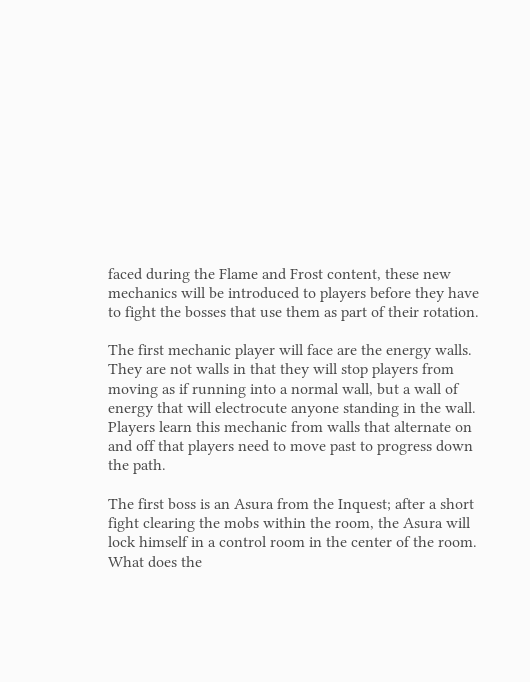faced during the Flame and Frost content, these new mechanics will be introduced to players before they have to fight the bosses that use them as part of their rotation.

The first mechanic player will face are the energy walls. They are not walls in that they will stop players from moving as if running into a normal wall, but a wall of energy that will electrocute anyone standing in the wall. Players learn this mechanic from walls that alternate on and off that players need to move past to progress down the path.

The first boss is an Asura from the Inquest; after a short fight clearing the mobs within the room, the Asura will lock himself in a control room in the center of the room. What does the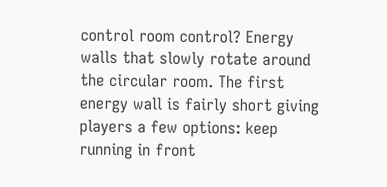control room control? Energy walls that slowly rotate around the circular room. The first energy wall is fairly short giving players a few options: keep running in front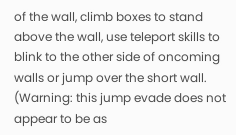of the wall, climb boxes to stand above the wall, use teleport skills to blink to the other side of oncoming walls or jump over the short wall. (Warning: this jump evade does not appear to be as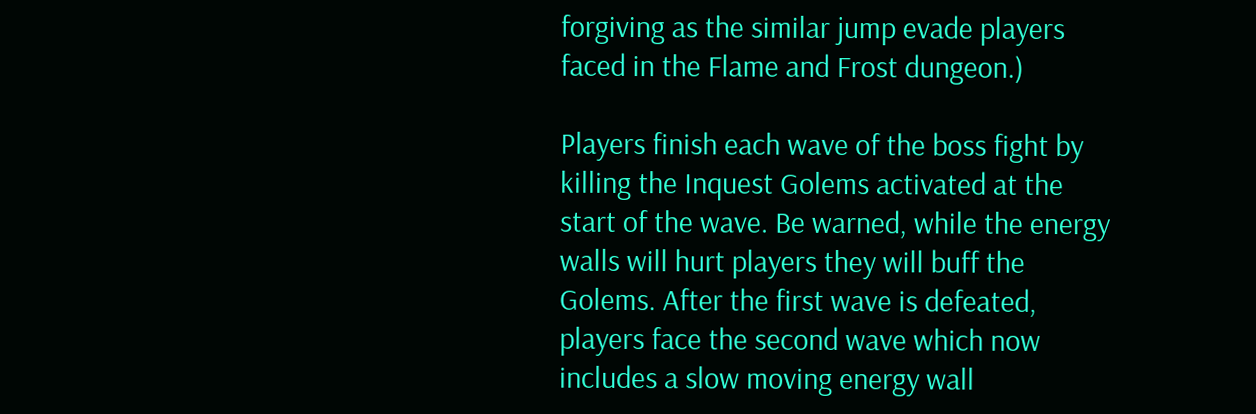forgiving as the similar jump evade players faced in the Flame and Frost dungeon.)

Players finish each wave of the boss fight by killing the Inquest Golems activated at the start of the wave. Be warned, while the energy walls will hurt players they will buff the Golems. After the first wave is defeated, players face the second wave which now includes a slow moving energy wall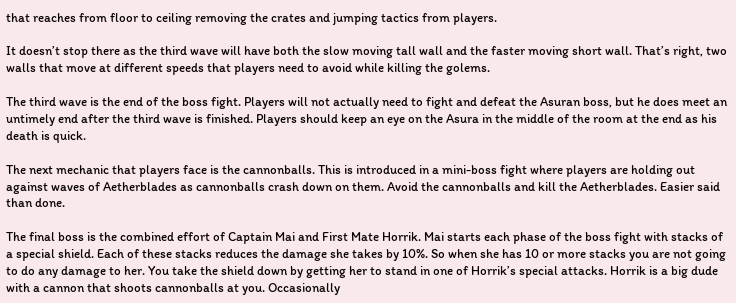that reaches from floor to ceiling removing the crates and jumping tactics from players.

It doesn’t stop there as the third wave will have both the slow moving tall wall and the faster moving short wall. That’s right, two walls that move at different speeds that players need to avoid while killing the golems.

The third wave is the end of the boss fight. Players will not actually need to fight and defeat the Asuran boss, but he does meet an untimely end after the third wave is finished. Players should keep an eye on the Asura in the middle of the room at the end as his death is quick.

The next mechanic that players face is the cannonballs. This is introduced in a mini-boss fight where players are holding out against waves of Aetherblades as cannonballs crash down on them. Avoid the cannonballs and kill the Aetherblades. Easier said than done.

The final boss is the combined effort of Captain Mai and First Mate Horrik. Mai starts each phase of the boss fight with stacks of a special shield. Each of these stacks reduces the damage she takes by 10%. So when she has 10 or more stacks you are not going to do any damage to her. You take the shield down by getting her to stand in one of Horrik’s special attacks. Horrik is a big dude with a cannon that shoots cannonballs at you. Occasionally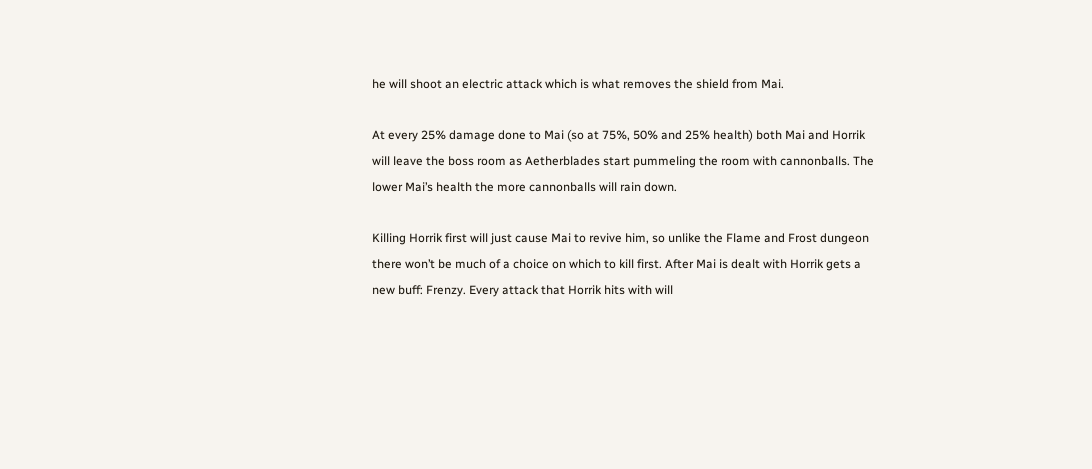he will shoot an electric attack which is what removes the shield from Mai.

At every 25% damage done to Mai (so at 75%, 50% and 25% health) both Mai and Horrik will leave the boss room as Aetherblades start pummeling the room with cannonballs. The lower Mai’s health the more cannonballs will rain down.

Killing Horrik first will just cause Mai to revive him, so unlike the Flame and Frost dungeon there won’t be much of a choice on which to kill first. After Mai is dealt with Horrik gets a new buff: Frenzy. Every attack that Horrik hits with will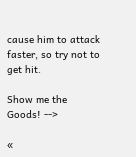cause him to attack faster, so try not to get hit.

Show me the Goods! -->

«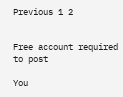Previous 1 2


Free account required to post

You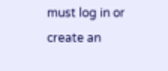must log in or create an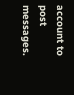account to post messages.